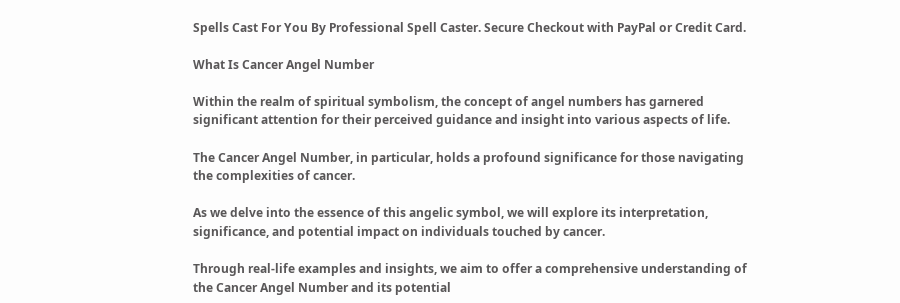Spells Cast For You By Professional Spell Caster. Secure Checkout with PayPal or Credit Card.

What Is Cancer Angel Number

Within the realm of spiritual symbolism, the concept of angel numbers has garnered significant attention for their perceived guidance and insight into various aspects of life.

The Cancer Angel Number, in particular, holds a profound significance for those navigating the complexities of cancer.

As we delve into the essence of this angelic symbol, we will explore its interpretation, significance, and potential impact on individuals touched by cancer.

Through real-life examples and insights, we aim to offer a comprehensive understanding of the Cancer Angel Number and its potential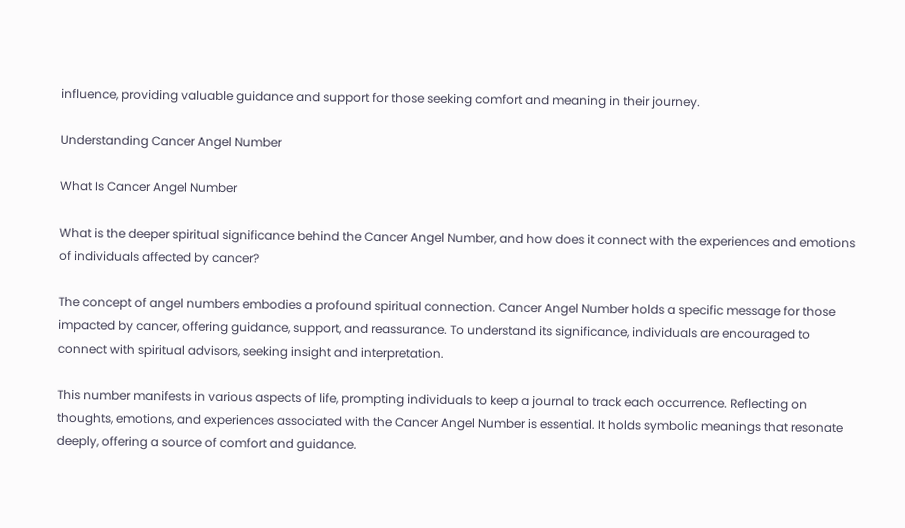influence, providing valuable guidance and support for those seeking comfort and meaning in their journey.

Understanding Cancer Angel Number

What Is Cancer Angel Number

What is the deeper spiritual significance behind the Cancer Angel Number, and how does it connect with the experiences and emotions of individuals affected by cancer?

The concept of angel numbers embodies a profound spiritual connection. Cancer Angel Number holds a specific message for those impacted by cancer, offering guidance, support, and reassurance. To understand its significance, individuals are encouraged to connect with spiritual advisors, seeking insight and interpretation.

This number manifests in various aspects of life, prompting individuals to keep a journal to track each occurrence. Reflecting on thoughts, emotions, and experiences associated with the Cancer Angel Number is essential. It holds symbolic meanings that resonate deeply, offering a source of comfort and guidance.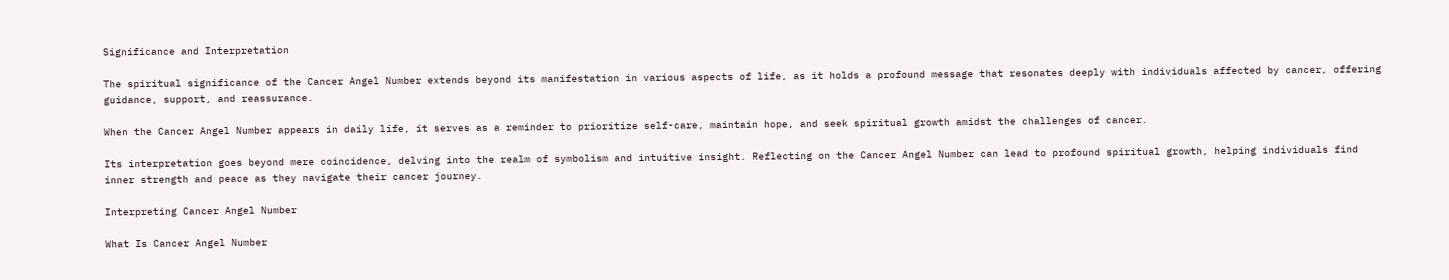Significance and Interpretation

The spiritual significance of the Cancer Angel Number extends beyond its manifestation in various aspects of life, as it holds a profound message that resonates deeply with individuals affected by cancer, offering guidance, support, and reassurance.

When the Cancer Angel Number appears in daily life, it serves as a reminder to prioritize self-care, maintain hope, and seek spiritual growth amidst the challenges of cancer.

Its interpretation goes beyond mere coincidence, delving into the realm of symbolism and intuitive insight. Reflecting on the Cancer Angel Number can lead to profound spiritual growth, helping individuals find inner strength and peace as they navigate their cancer journey.

Interpreting Cancer Angel Number

What Is Cancer Angel Number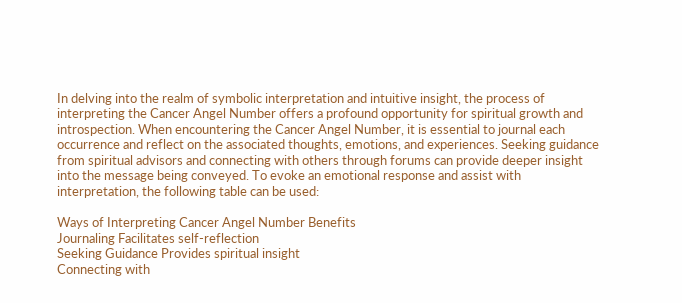In delving into the realm of symbolic interpretation and intuitive insight, the process of interpreting the Cancer Angel Number offers a profound opportunity for spiritual growth and introspection. When encountering the Cancer Angel Number, it is essential to journal each occurrence and reflect on the associated thoughts, emotions, and experiences. Seeking guidance from spiritual advisors and connecting with others through forums can provide deeper insight into the message being conveyed. To evoke an emotional response and assist with interpretation, the following table can be used:

Ways of Interpreting Cancer Angel Number Benefits
Journaling Facilitates self-reflection
Seeking Guidance Provides spiritual insight
Connecting with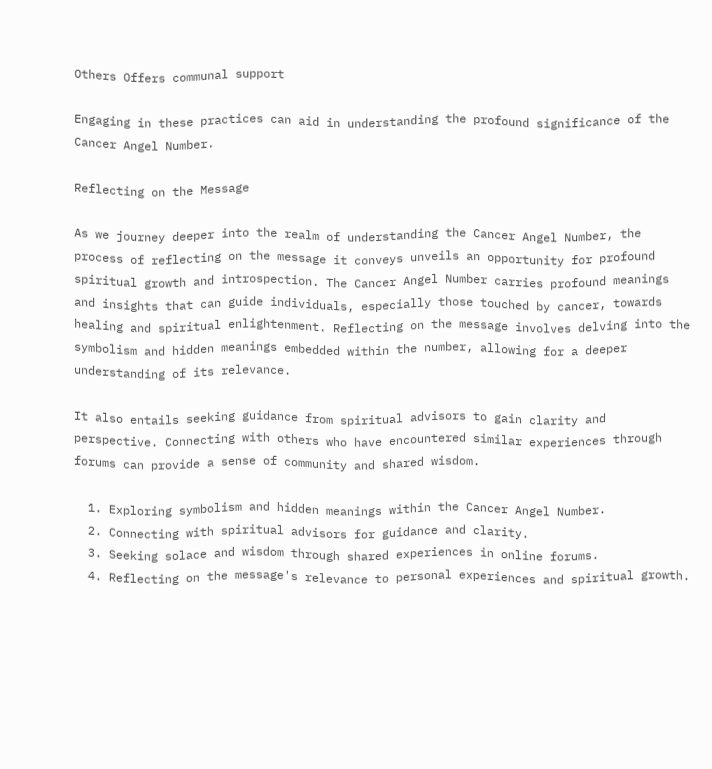Others Offers communal support

Engaging in these practices can aid in understanding the profound significance of the Cancer Angel Number.

Reflecting on the Message

As we journey deeper into the realm of understanding the Cancer Angel Number, the process of reflecting on the message it conveys unveils an opportunity for profound spiritual growth and introspection. The Cancer Angel Number carries profound meanings and insights that can guide individuals, especially those touched by cancer, towards healing and spiritual enlightenment. Reflecting on the message involves delving into the symbolism and hidden meanings embedded within the number, allowing for a deeper understanding of its relevance.

It also entails seeking guidance from spiritual advisors to gain clarity and perspective. Connecting with others who have encountered similar experiences through forums can provide a sense of community and shared wisdom.

  1. Exploring symbolism and hidden meanings within the Cancer Angel Number.
  2. Connecting with spiritual advisors for guidance and clarity.
  3. Seeking solace and wisdom through shared experiences in online forums.
  4. Reflecting on the message's relevance to personal experiences and spiritual growth.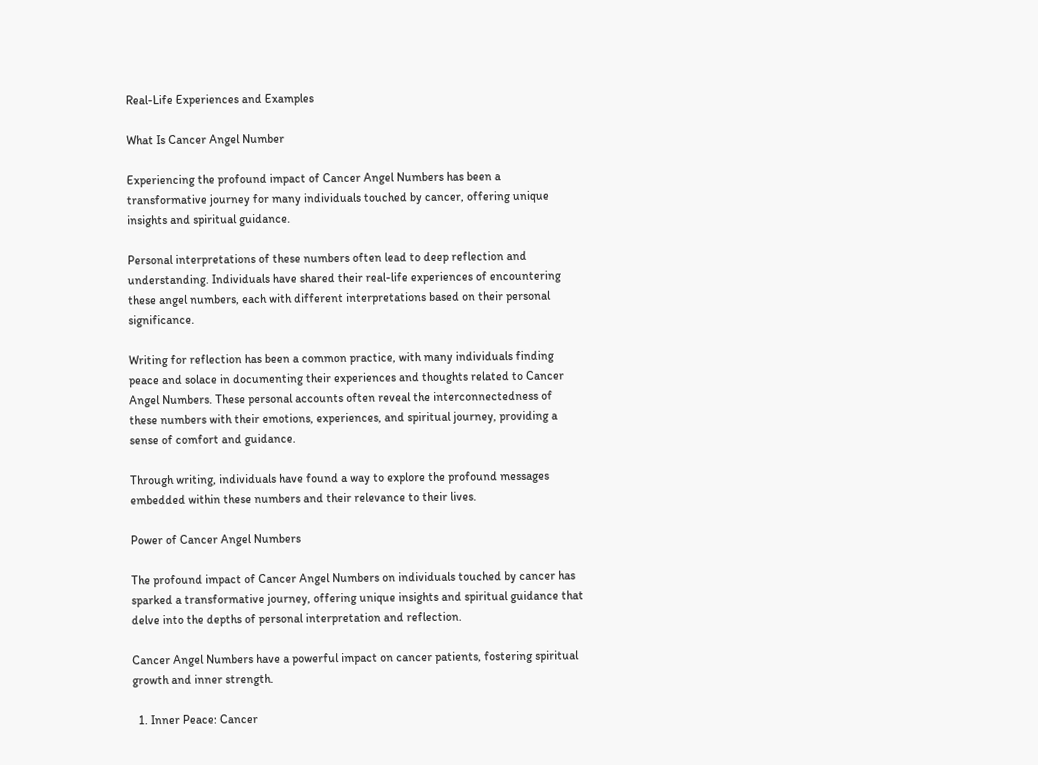Real-Life Experiences and Examples

What Is Cancer Angel Number

Experiencing the profound impact of Cancer Angel Numbers has been a transformative journey for many individuals touched by cancer, offering unique insights and spiritual guidance.

Personal interpretations of these numbers often lead to deep reflection and understanding. Individuals have shared their real-life experiences of encountering these angel numbers, each with different interpretations based on their personal significance.

Writing for reflection has been a common practice, with many individuals finding peace and solace in documenting their experiences and thoughts related to Cancer Angel Numbers. These personal accounts often reveal the interconnectedness of these numbers with their emotions, experiences, and spiritual journey, providing a sense of comfort and guidance.

Through writing, individuals have found a way to explore the profound messages embedded within these numbers and their relevance to their lives.

Power of Cancer Angel Numbers

The profound impact of Cancer Angel Numbers on individuals touched by cancer has sparked a transformative journey, offering unique insights and spiritual guidance that delve into the depths of personal interpretation and reflection.

Cancer Angel Numbers have a powerful impact on cancer patients, fostering spiritual growth and inner strength.

  1. Inner Peace: Cancer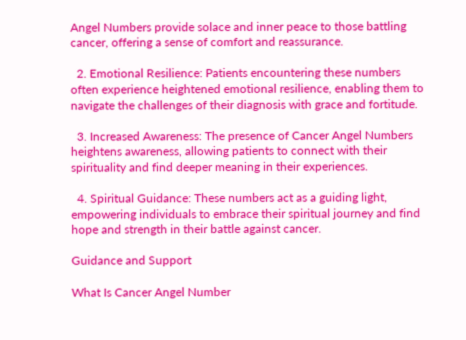Angel Numbers provide solace and inner peace to those battling cancer, offering a sense of comfort and reassurance.

  2. Emotional Resilience: Patients encountering these numbers often experience heightened emotional resilience, enabling them to navigate the challenges of their diagnosis with grace and fortitude.

  3. Increased Awareness: The presence of Cancer Angel Numbers heightens awareness, allowing patients to connect with their spirituality and find deeper meaning in their experiences.

  4. Spiritual Guidance: These numbers act as a guiding light, empowering individuals to embrace their spiritual journey and find hope and strength in their battle against cancer.

Guidance and Support

What Is Cancer Angel Number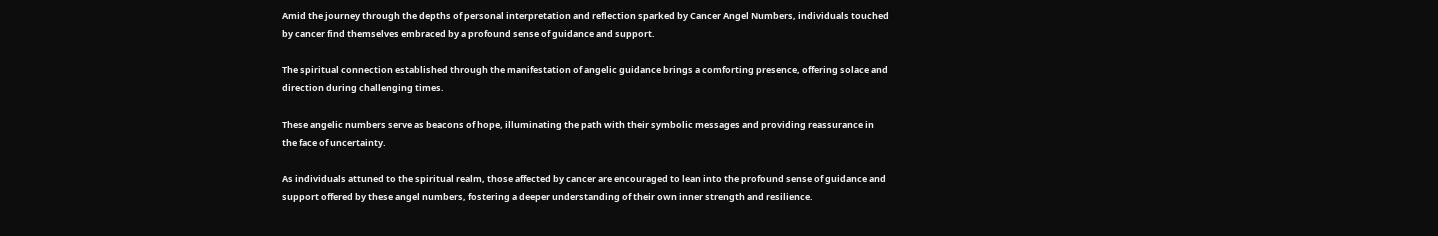Amid the journey through the depths of personal interpretation and reflection sparked by Cancer Angel Numbers, individuals touched by cancer find themselves embraced by a profound sense of guidance and support.

The spiritual connection established through the manifestation of angelic guidance brings a comforting presence, offering solace and direction during challenging times.

These angelic numbers serve as beacons of hope, illuminating the path with their symbolic messages and providing reassurance in the face of uncertainty.

As individuals attuned to the spiritual realm, those affected by cancer are encouraged to lean into the profound sense of guidance and support offered by these angel numbers, fostering a deeper understanding of their own inner strength and resilience.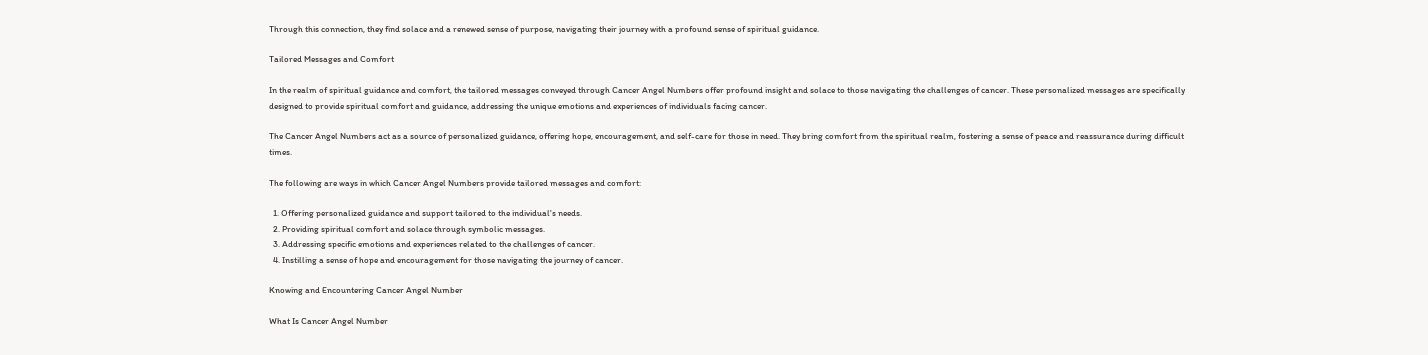Through this connection, they find solace and a renewed sense of purpose, navigating their journey with a profound sense of spiritual guidance.

Tailored Messages and Comfort

In the realm of spiritual guidance and comfort, the tailored messages conveyed through Cancer Angel Numbers offer profound insight and solace to those navigating the challenges of cancer. These personalized messages are specifically designed to provide spiritual comfort and guidance, addressing the unique emotions and experiences of individuals facing cancer.

The Cancer Angel Numbers act as a source of personalized guidance, offering hope, encouragement, and self-care for those in need. They bring comfort from the spiritual realm, fostering a sense of peace and reassurance during difficult times.

The following are ways in which Cancer Angel Numbers provide tailored messages and comfort:

  1. Offering personalized guidance and support tailored to the individual's needs.
  2. Providing spiritual comfort and solace through symbolic messages.
  3. Addressing specific emotions and experiences related to the challenges of cancer.
  4. Instilling a sense of hope and encouragement for those navigating the journey of cancer.

Knowing and Encountering Cancer Angel Number

What Is Cancer Angel Number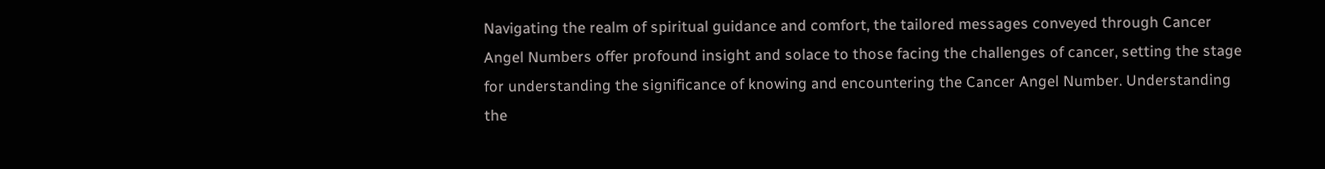Navigating the realm of spiritual guidance and comfort, the tailored messages conveyed through Cancer Angel Numbers offer profound insight and solace to those facing the challenges of cancer, setting the stage for understanding the significance of knowing and encountering the Cancer Angel Number. Understanding the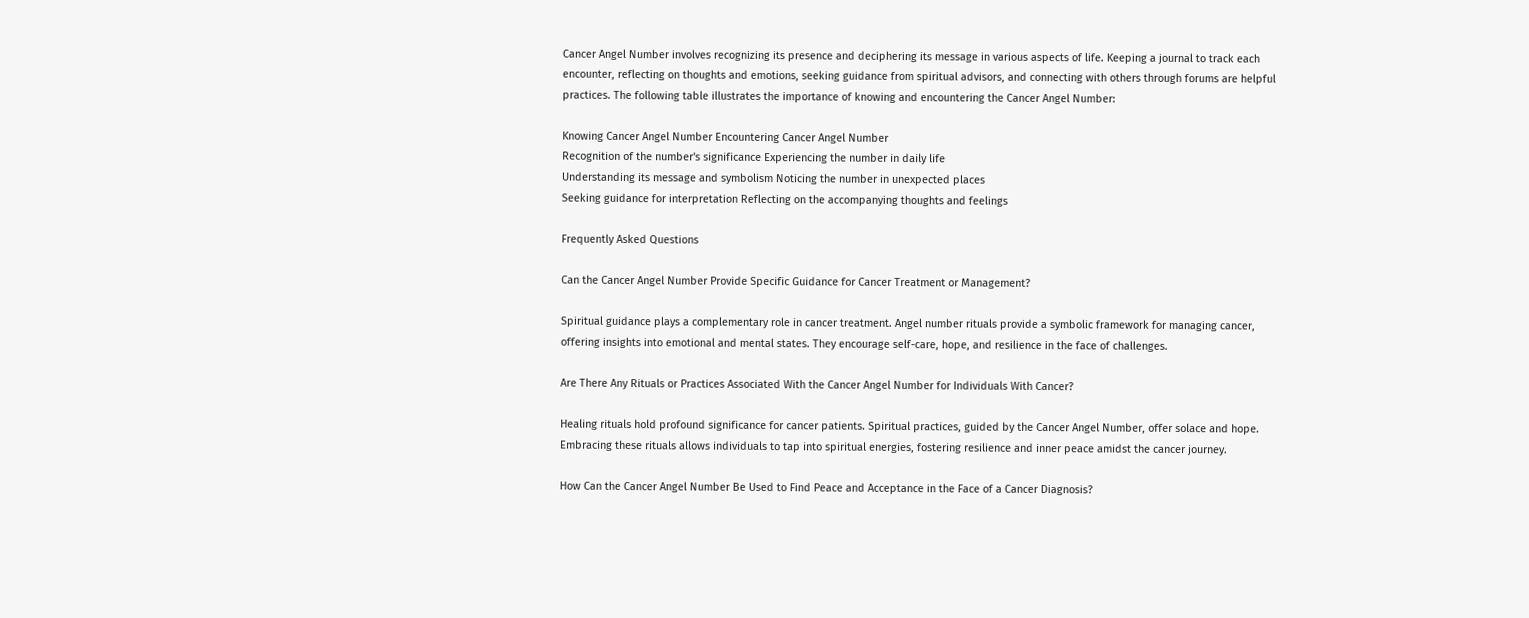Cancer Angel Number involves recognizing its presence and deciphering its message in various aspects of life. Keeping a journal to track each encounter, reflecting on thoughts and emotions, seeking guidance from spiritual advisors, and connecting with others through forums are helpful practices. The following table illustrates the importance of knowing and encountering the Cancer Angel Number:

Knowing Cancer Angel Number Encountering Cancer Angel Number
Recognition of the number's significance Experiencing the number in daily life
Understanding its message and symbolism Noticing the number in unexpected places
Seeking guidance for interpretation Reflecting on the accompanying thoughts and feelings

Frequently Asked Questions

Can the Cancer Angel Number Provide Specific Guidance for Cancer Treatment or Management?

Spiritual guidance plays a complementary role in cancer treatment. Angel number rituals provide a symbolic framework for managing cancer, offering insights into emotional and mental states. They encourage self-care, hope, and resilience in the face of challenges.

Are There Any Rituals or Practices Associated With the Cancer Angel Number for Individuals With Cancer?

Healing rituals hold profound significance for cancer patients. Spiritual practices, guided by the Cancer Angel Number, offer solace and hope. Embracing these rituals allows individuals to tap into spiritual energies, fostering resilience and inner peace amidst the cancer journey.

How Can the Cancer Angel Number Be Used to Find Peace and Acceptance in the Face of a Cancer Diagnosis?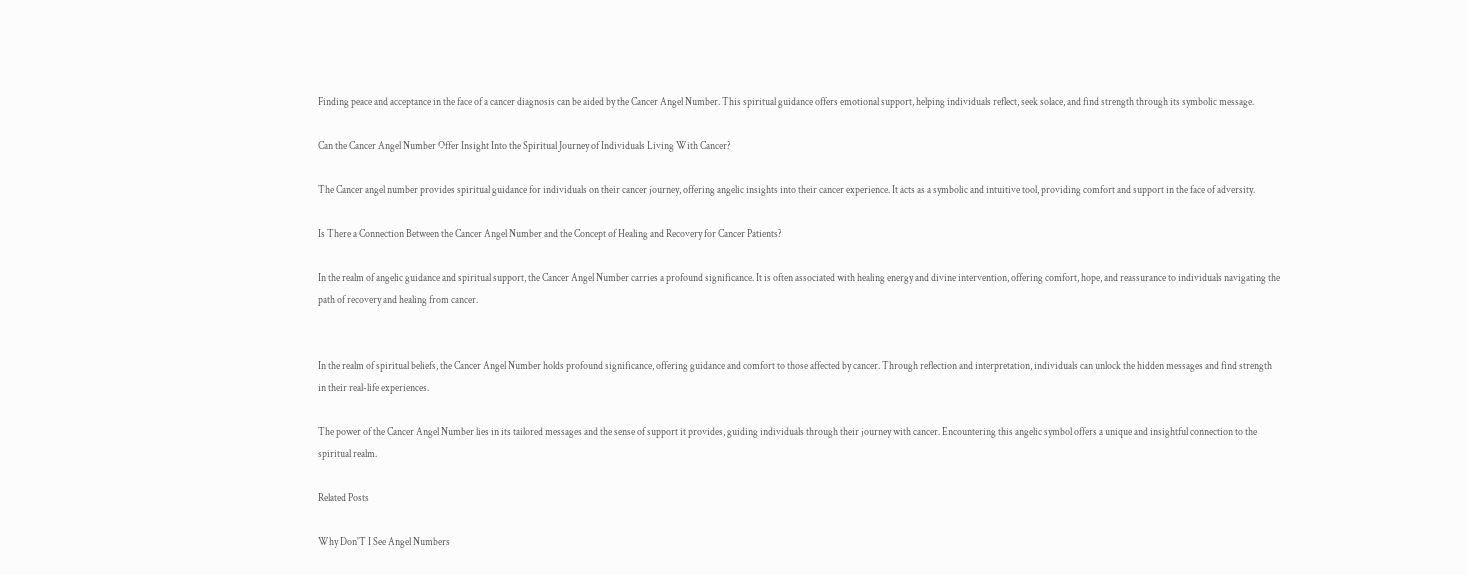Finding peace and acceptance in the face of a cancer diagnosis can be aided by the Cancer Angel Number. This spiritual guidance offers emotional support, helping individuals reflect, seek solace, and find strength through its symbolic message.

Can the Cancer Angel Number Offer Insight Into the Spiritual Journey of Individuals Living With Cancer?

The Cancer angel number provides spiritual guidance for individuals on their cancer journey, offering angelic insights into their cancer experience. It acts as a symbolic and intuitive tool, providing comfort and support in the face of adversity.

Is There a Connection Between the Cancer Angel Number and the Concept of Healing and Recovery for Cancer Patients?

In the realm of angelic guidance and spiritual support, the Cancer Angel Number carries a profound significance. It is often associated with healing energy and divine intervention, offering comfort, hope, and reassurance to individuals navigating the path of recovery and healing from cancer.


In the realm of spiritual beliefs, the Cancer Angel Number holds profound significance, offering guidance and comfort to those affected by cancer. Through reflection and interpretation, individuals can unlock the hidden messages and find strength in their real-life experiences.

The power of the Cancer Angel Number lies in its tailored messages and the sense of support it provides, guiding individuals through their journey with cancer. Encountering this angelic symbol offers a unique and insightful connection to the spiritual realm.

Related Posts

Why Don'T I See Angel Numbers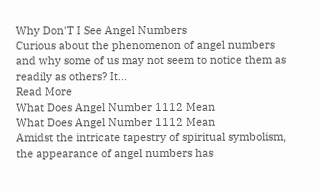Why Don'T I See Angel Numbers
Curious about the phenomenon of angel numbers and why some of us may not seem to notice them as readily as others? It...
Read More
What Does Angel Number 1112 Mean
What Does Angel Number 1112 Mean
Amidst the intricate tapestry of spiritual symbolism, the appearance of angel numbers has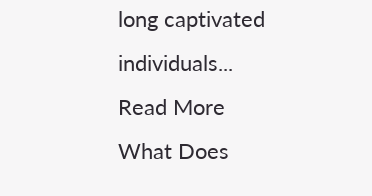long captivated individuals...
Read More
What Does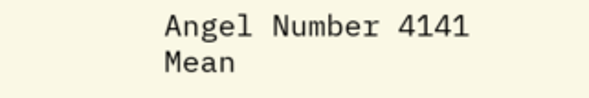Angel Number 4141 Mean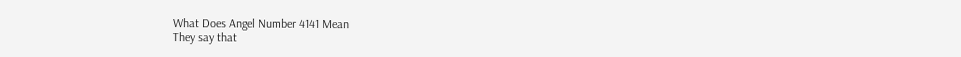What Does Angel Number 4141 Mean
They say that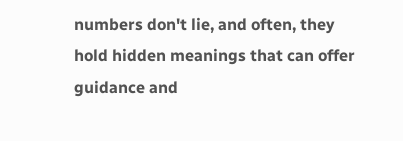numbers don't lie, and often, they hold hidden meanings that can offer guidance and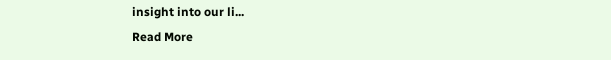insight into our li...
Read More